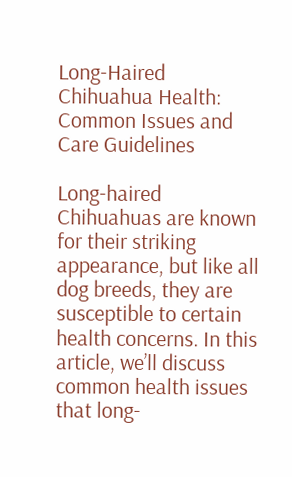Long-Haired Chihuahua Health: Common Issues and Care Guidelines

Long-haired Chihuahuas are known for their striking appearance, but like all dog breeds, they are susceptible to certain health concerns. In this article, we’ll discuss common health issues that long-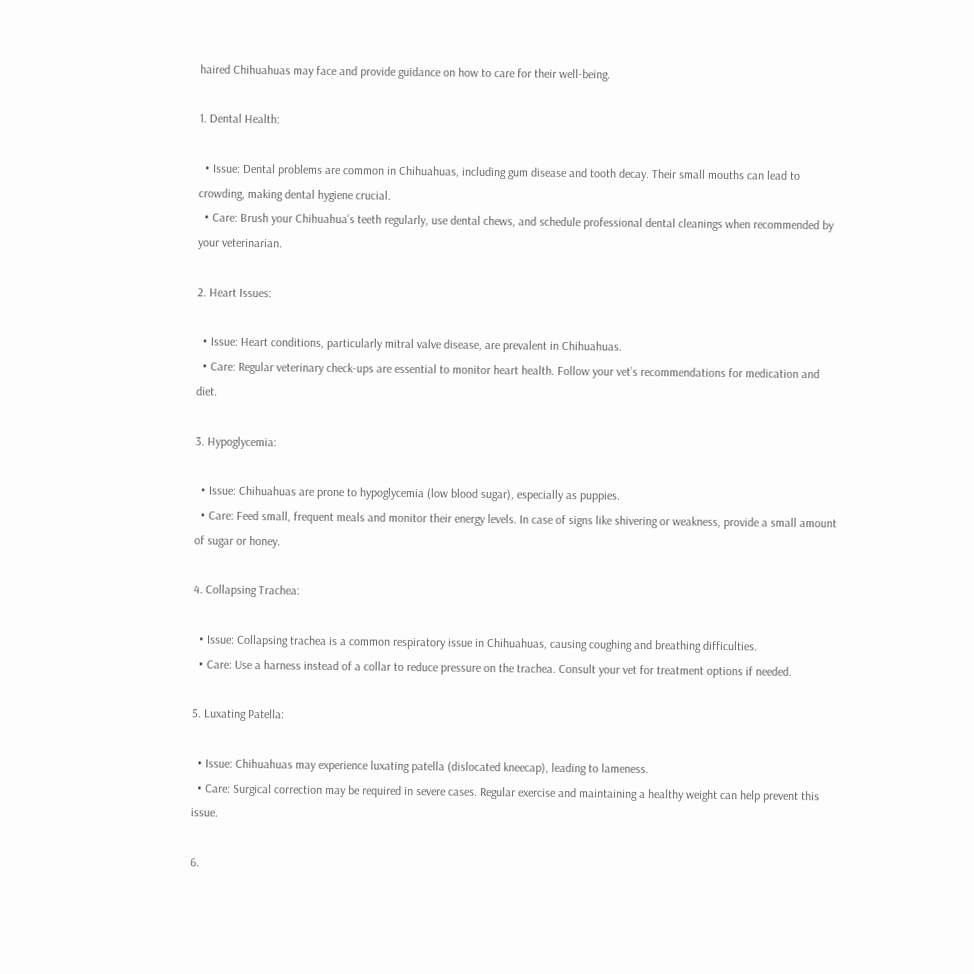haired Chihuahuas may face and provide guidance on how to care for their well-being.

1. Dental Health:

  • Issue: Dental problems are common in Chihuahuas, including gum disease and tooth decay. Their small mouths can lead to crowding, making dental hygiene crucial.
  • Care: Brush your Chihuahua’s teeth regularly, use dental chews, and schedule professional dental cleanings when recommended by your veterinarian.

2. Heart Issues:

  • Issue: Heart conditions, particularly mitral valve disease, are prevalent in Chihuahuas.
  • Care: Regular veterinary check-ups are essential to monitor heart health. Follow your vet’s recommendations for medication and diet.

3. Hypoglycemia:

  • Issue: Chihuahuas are prone to hypoglycemia (low blood sugar), especially as puppies.
  • Care: Feed small, frequent meals and monitor their energy levels. In case of signs like shivering or weakness, provide a small amount of sugar or honey.

4. Collapsing Trachea:

  • Issue: Collapsing trachea is a common respiratory issue in Chihuahuas, causing coughing and breathing difficulties.
  • Care: Use a harness instead of a collar to reduce pressure on the trachea. Consult your vet for treatment options if needed.

5. Luxating Patella:

  • Issue: Chihuahuas may experience luxating patella (dislocated kneecap), leading to lameness.
  • Care: Surgical correction may be required in severe cases. Regular exercise and maintaining a healthy weight can help prevent this issue.

6.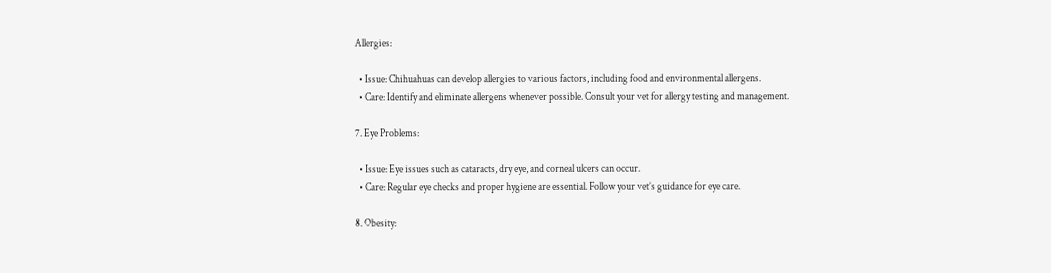Allergies:

  • Issue: Chihuahuas can develop allergies to various factors, including food and environmental allergens.
  • Care: Identify and eliminate allergens whenever possible. Consult your vet for allergy testing and management.

7. Eye Problems:

  • Issue: Eye issues such as cataracts, dry eye, and corneal ulcers can occur.
  • Care: Regular eye checks and proper hygiene are essential. Follow your vet’s guidance for eye care.

8. Obesity: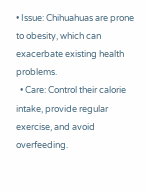• Issue: Chihuahuas are prone to obesity, which can exacerbate existing health problems.
  • Care: Control their calorie intake, provide regular exercise, and avoid overfeeding.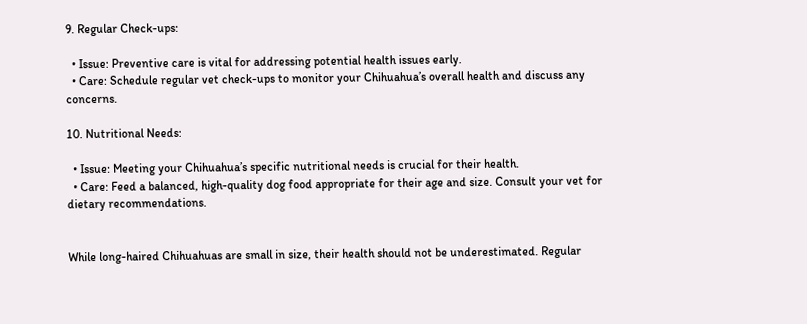9. Regular Check-ups:

  • Issue: Preventive care is vital for addressing potential health issues early.
  • Care: Schedule regular vet check-ups to monitor your Chihuahua’s overall health and discuss any concerns.

10. Nutritional Needs:

  • Issue: Meeting your Chihuahua’s specific nutritional needs is crucial for their health.
  • Care: Feed a balanced, high-quality dog food appropriate for their age and size. Consult your vet for dietary recommendations.


While long-haired Chihuahuas are small in size, their health should not be underestimated. Regular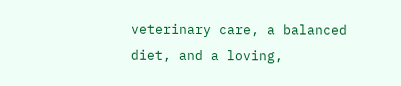veterinary care, a balanced diet, and a loving,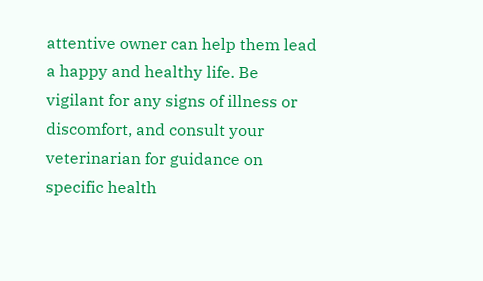attentive owner can help them lead a happy and healthy life. Be vigilant for any signs of illness or discomfort, and consult your veterinarian for guidance on specific health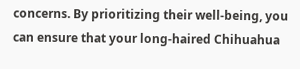concerns. By prioritizing their well-being, you can ensure that your long-haired Chihuahua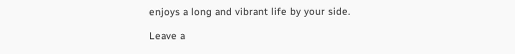enjoys a long and vibrant life by your side.

Leave a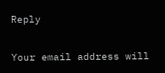Reply

Your email address will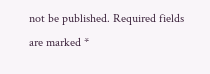not be published. Required fields are marked *